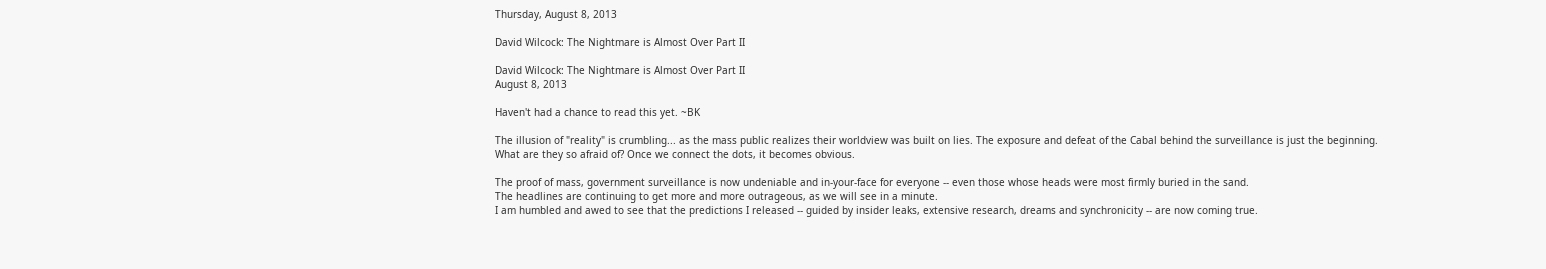Thursday, August 8, 2013

David Wilcock: The Nightmare is Almost Over Part II

David Wilcock: The Nightmare is Almost Over Part II
August 8, 2013

Haven't had a chance to read this yet. ~BK

The illusion of "reality" is crumbling... as the mass public realizes their worldview was built on lies. The exposure and defeat of the Cabal behind the surveillance is just the beginning.
What are they so afraid of? Once we connect the dots, it becomes obvious.

The proof of mass, government surveillance is now undeniable and in-your-face for everyone -- even those whose heads were most firmly buried in the sand.
The headlines are continuing to get more and more outrageous, as we will see in a minute.
I am humbled and awed to see that the predictions I released -- guided by insider leaks, extensive research, dreams and synchronicity -- are now coming true.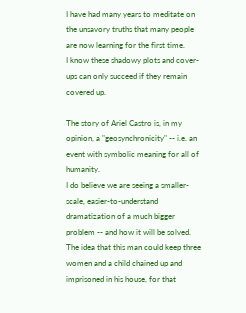I have had many years to meditate on the unsavory truths that many people are now learning for the first time.
I know these shadowy plots and cover-ups can only succeed if they remain covered up.

The story of Ariel Castro is, in my opinion, a "geosynchronicity" -- i.e. an event with symbolic meaning for all of humanity.
I do believe we are seeing a smaller-scale, easier-to-understand dramatization of a much bigger problem -- and how it will be solved.
The idea that this man could keep three women and a child chained up and imprisoned in his house, for that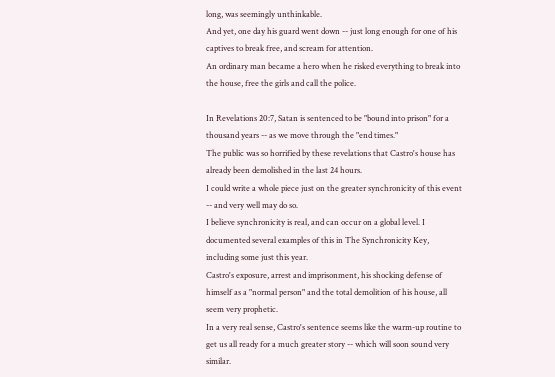long, was seemingly unthinkable.
And yet, one day his guard went down -- just long enough for one of his captives to break free, and scream for attention.
An ordinary man became a hero when he risked everything to break into the house, free the girls and call the police.

In Revelations 20:7, Satan is sentenced to be "bound into prison" for a thousand years -- as we move through the "end times."
The public was so horrified by these revelations that Castro's house has already been demolished in the last 24 hours.
I could write a whole piece just on the greater synchronicity of this event -- and very well may do so.
I believe synchronicity is real, and can occur on a global level. I documented several examples of this in The Synchronicity Key, including some just this year.
Castro's exposure, arrest and imprisonment, his shocking defense of himself as a "normal person" and the total demolition of his house, all seem very prophetic.
In a very real sense, Castro's sentence seems like the warm-up routine to get us all ready for a much greater story -- which will soon sound very similar.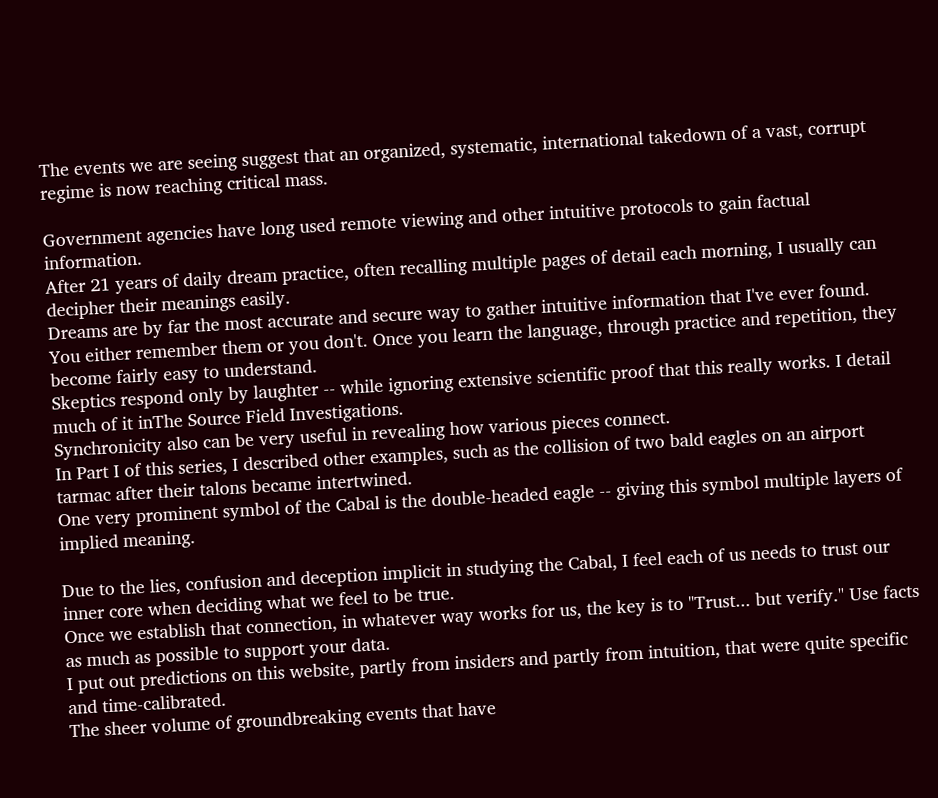The events we are seeing suggest that an organized, systematic, international takedown of a vast, corrupt regime is now reaching critical mass.

Government agencies have long used remote viewing and other intuitive protocols to gain factual information.
After 21 years of daily dream practice, often recalling multiple pages of detail each morning, I usually can decipher their meanings easily.
Dreams are by far the most accurate and secure way to gather intuitive information that I've ever found.
You either remember them or you don't. Once you learn the language, through practice and repetition, they become fairly easy to understand.
Skeptics respond only by laughter -- while ignoring extensive scientific proof that this really works. I detail much of it inThe Source Field Investigations.
Synchronicity also can be very useful in revealing how various pieces connect.
In Part I of this series, I described other examples, such as the collision of two bald eagles on an airport tarmac after their talons became intertwined.
One very prominent symbol of the Cabal is the double-headed eagle -- giving this symbol multiple layers of implied meaning.

Due to the lies, confusion and deception implicit in studying the Cabal, I feel each of us needs to trust our inner core when deciding what we feel to be true.
Once we establish that connection, in whatever way works for us, the key is to "Trust... but verify." Use facts as much as possible to support your data.
I put out predictions on this website, partly from insiders and partly from intuition, that were quite specific and time-calibrated.
The sheer volume of groundbreaking events that have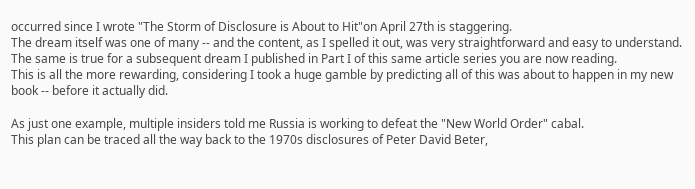occurred since I wrote "The Storm of Disclosure is About to Hit"on April 27th is staggering.
The dream itself was one of many -- and the content, as I spelled it out, was very straightforward and easy to understand.
The same is true for a subsequent dream I published in Part I of this same article series you are now reading.
This is all the more rewarding, considering I took a huge gamble by predicting all of this was about to happen in my new book -- before it actually did.

As just one example, multiple insiders told me Russia is working to defeat the "New World Order" cabal.
This plan can be traced all the way back to the 1970s disclosures of Peter David Beter,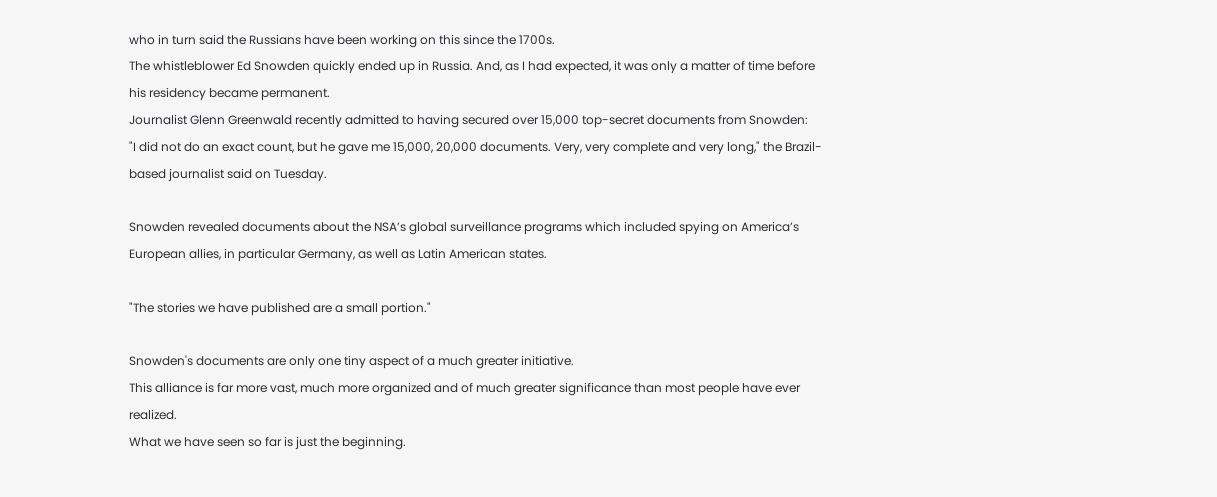who in turn said the Russians have been working on this since the 1700s.
The whistleblower Ed Snowden quickly ended up in Russia. And, as I had expected, it was only a matter of time before his residency became permanent.
Journalist Glenn Greenwald recently admitted to having secured over 15,000 top-secret documents from Snowden:
"I did not do an exact count, but he gave me 15,000, 20,000 documents. Very, very complete and very long," the Brazil-based journalist said on Tuesday.

Snowden revealed documents about the NSA’s global surveillance programs which included spying on America’s European allies, in particular Germany, as well as Latin American states.

"The stories we have published are a small portion."

Snowden's documents are only one tiny aspect of a much greater initiative.
This alliance is far more vast, much more organized and of much greater significance than most people have ever realized.
What we have seen so far is just the beginning.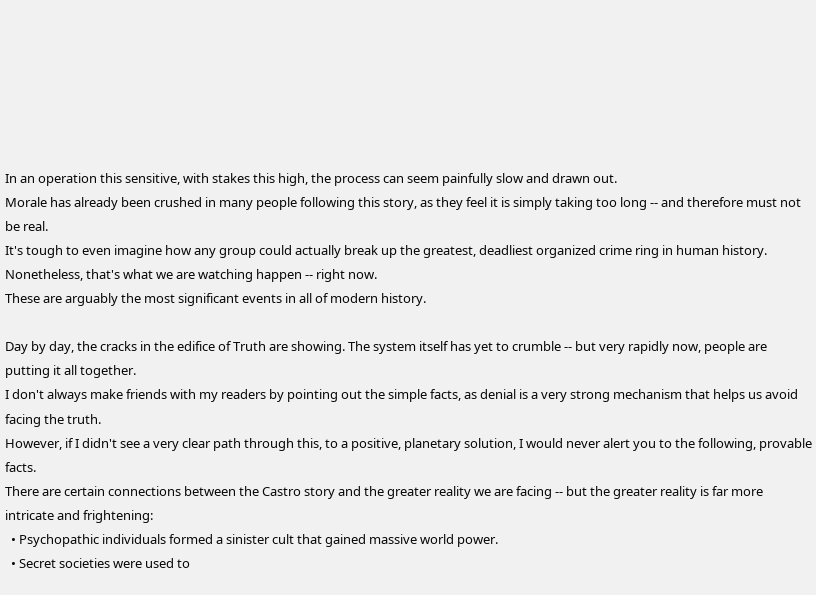In an operation this sensitive, with stakes this high, the process can seem painfully slow and drawn out.
Morale has already been crushed in many people following this story, as they feel it is simply taking too long -- and therefore must not be real.
It's tough to even imagine how any group could actually break up the greatest, deadliest organized crime ring in human history.
Nonetheless, that's what we are watching happen -- right now.
These are arguably the most significant events in all of modern history.

Day by day, the cracks in the edifice of Truth are showing. The system itself has yet to crumble -- but very rapidly now, people are putting it all together.
I don't always make friends with my readers by pointing out the simple facts, as denial is a very strong mechanism that helps us avoid facing the truth.
However, if I didn't see a very clear path through this, to a positive, planetary solution, I would never alert you to the following, provable facts.
There are certain connections between the Castro story and the greater reality we are facing -- but the greater reality is far more intricate and frightening:
  • Psychopathic individuals formed a sinister cult that gained massive world power.
  • Secret societies were used to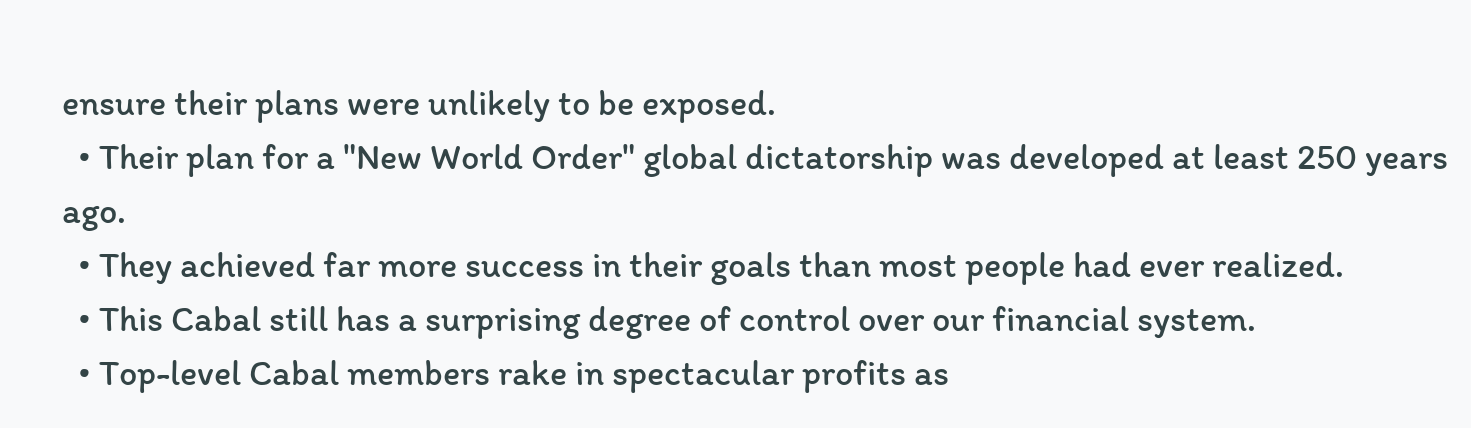ensure their plans were unlikely to be exposed.
  • Their plan for a "New World Order" global dictatorship was developed at least 250 years ago.
  • They achieved far more success in their goals than most people had ever realized.
  • This Cabal still has a surprising degree of control over our financial system.
  • Top-level Cabal members rake in spectacular profits as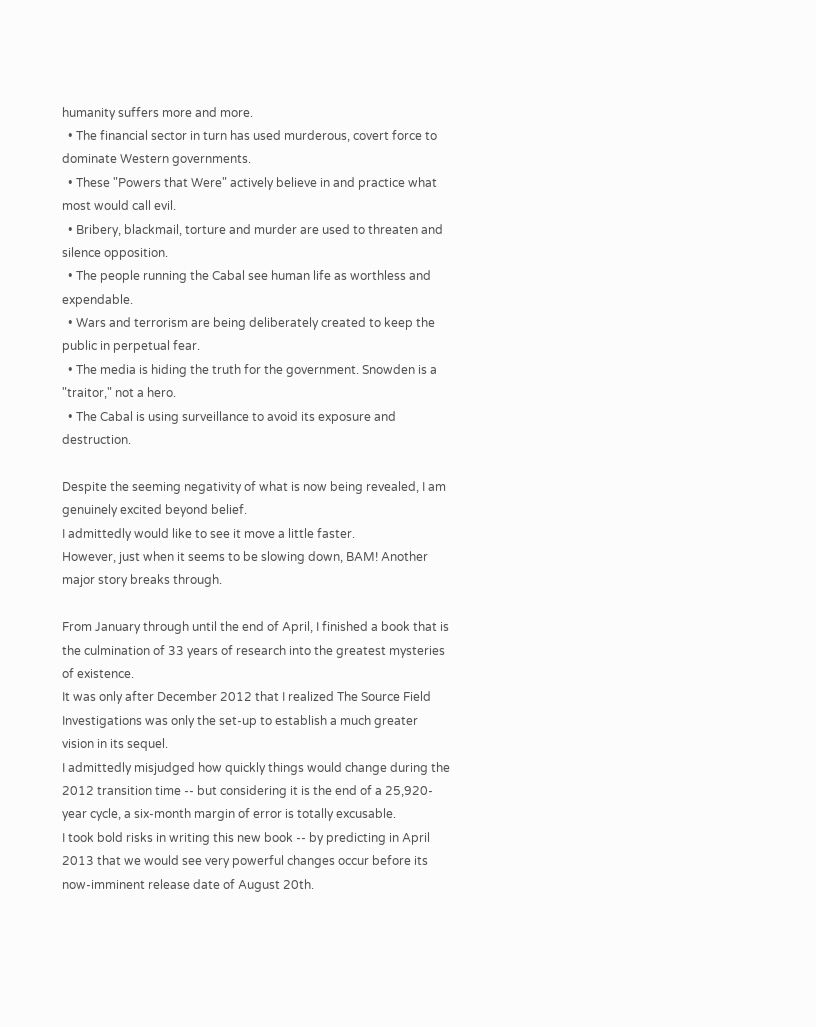humanity suffers more and more.
  • The financial sector in turn has used murderous, covert force to dominate Western governments.
  • These "Powers that Were" actively believe in and practice what most would call evil.
  • Bribery, blackmail, torture and murder are used to threaten and silence opposition.
  • The people running the Cabal see human life as worthless and expendable.
  • Wars and terrorism are being deliberately created to keep the public in perpetual fear.
  • The media is hiding the truth for the government. Snowden is a "traitor," not a hero.
  • The Cabal is using surveillance to avoid its exposure and destruction.

Despite the seeming negativity of what is now being revealed, I am genuinely excited beyond belief.
I admittedly would like to see it move a little faster.
However, just when it seems to be slowing down, BAM! Another major story breaks through.

From January through until the end of April, I finished a book that is the culmination of 33 years of research into the greatest mysteries of existence.
It was only after December 2012 that I realized The Source Field Investigations was only the set-up to establish a much greater vision in its sequel.
I admittedly misjudged how quickly things would change during the 2012 transition time -- but considering it is the end of a 25,920-year cycle, a six-month margin of error is totally excusable.
I took bold risks in writing this new book -- by predicting in April 2013 that we would see very powerful changes occur before its now-imminent release date of August 20th.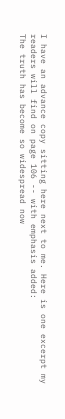I have an advance copy sitting here next to me. Here is one excerpt my readers will find on page 106 -- with emphasis added:
The truth has become so widespread now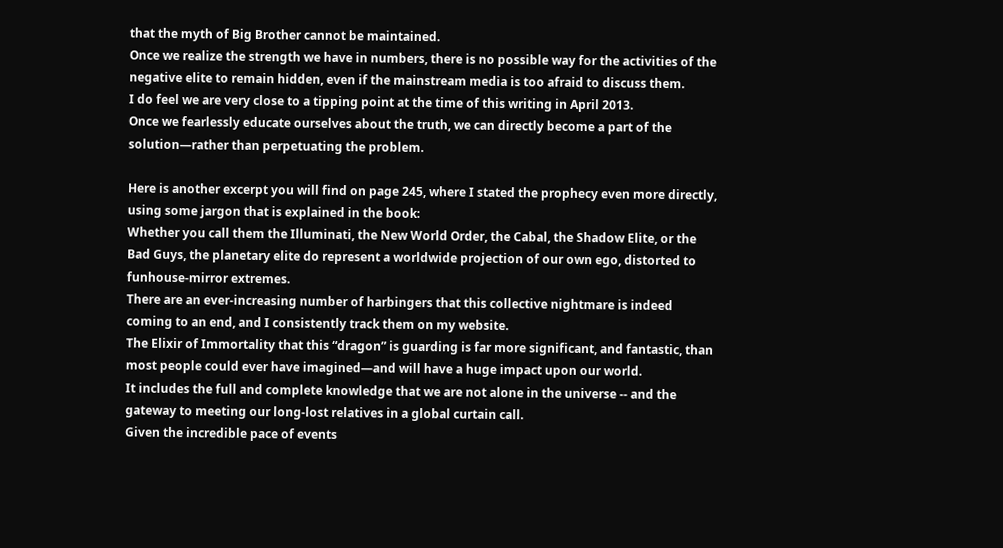that the myth of Big Brother cannot be maintained.
Once we realize the strength we have in numbers, there is no possible way for the activities of the negative elite to remain hidden, even if the mainstream media is too afraid to discuss them.
I do feel we are very close to a tipping point at the time of this writing in April 2013.
Once we fearlessly educate ourselves about the truth, we can directly become a part of the solution—rather than perpetuating the problem.

Here is another excerpt you will find on page 245, where I stated the prophecy even more directly, using some jargon that is explained in the book:
Whether you call them the Illuminati, the New World Order, the Cabal, the Shadow Elite, or the Bad Guys, the planetary elite do represent a worldwide projection of our own ego, distorted to funhouse-mirror extremes.
There are an ever-increasing number of harbingers that this collective nightmare is indeed coming to an end, and I consistently track them on my website.
The Elixir of Immortality that this “dragon” is guarding is far more significant, and fantastic, than most people could ever have imagined—and will have a huge impact upon our world.
It includes the full and complete knowledge that we are not alone in the universe -- and the gateway to meeting our long-lost relatives in a global curtain call.
Given the incredible pace of events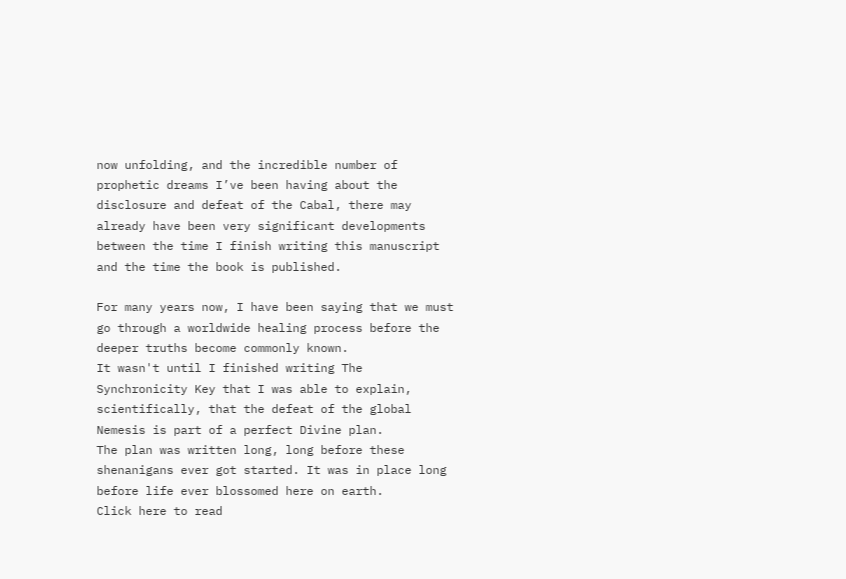now unfolding, and the incredible number of prophetic dreams I’ve been having about the disclosure and defeat of the Cabal, there may already have been very significant developments between the time I finish writing this manuscript and the time the book is published.

For many years now, I have been saying that we must go through a worldwide healing process before the deeper truths become commonly known.
It wasn't until I finished writing The Synchronicity Key that I was able to explain, scientifically, that the defeat of the global Nemesis is part of a perfect Divine plan.
The plan was written long, long before these shenanigans ever got started. It was in place long before life ever blossomed here on earth.
Click here to read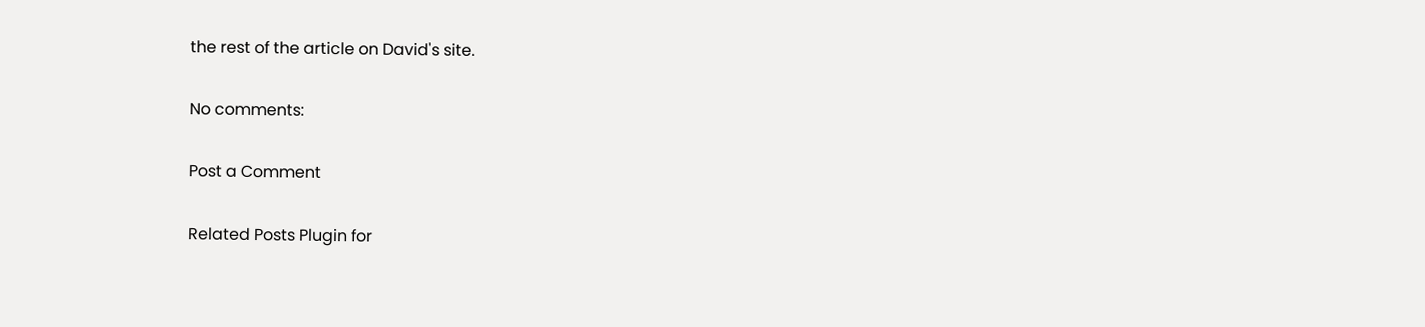the rest of the article on David's site.

No comments:

Post a Comment

Related Posts Plugin for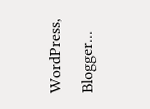WordPress, Blogger...